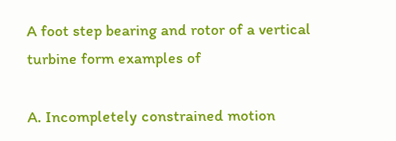A foot step bearing and rotor of a vertical turbine form examples of

A. Incompletely constrained motion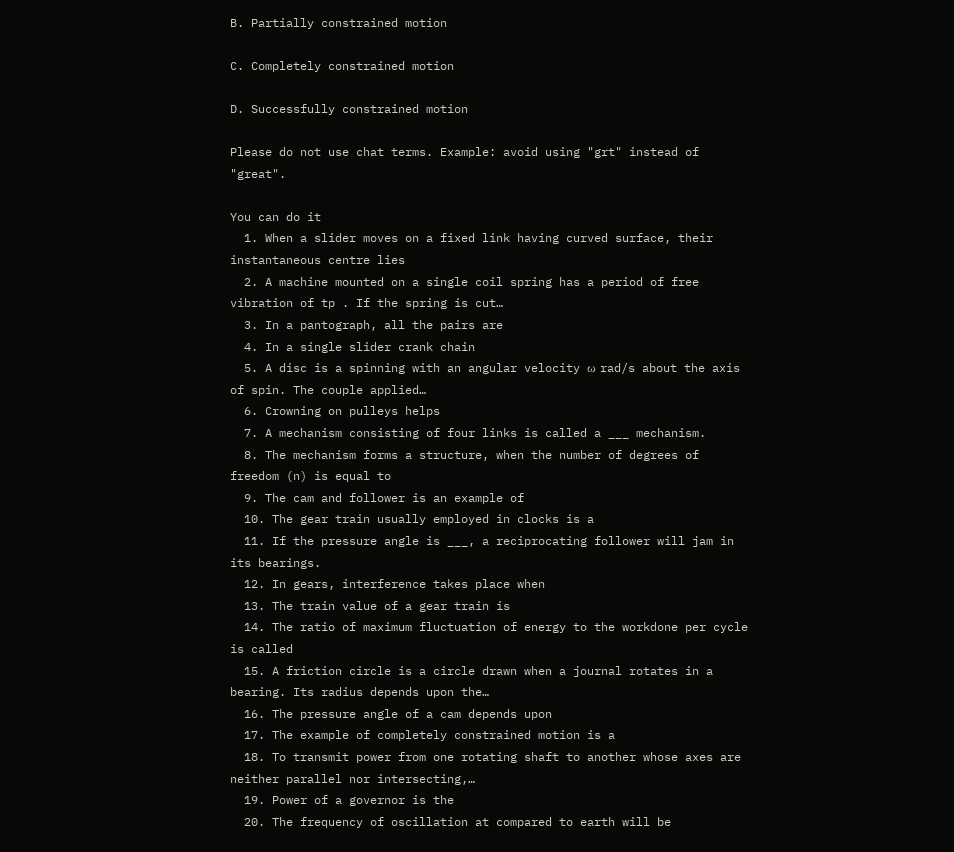B. Partially constrained motion

C. Completely constrained motion

D. Successfully constrained motion

Please do not use chat terms. Example: avoid using "grt" instead of "great".

You can do it
  1. When a slider moves on a fixed link having curved surface, their instantaneous centre lies
  2. A machine mounted on a single coil spring has a period of free vibration of tp . If the spring is cut…
  3. In a pantograph, all the pairs are
  4. In a single slider crank chain
  5. A disc is a spinning with an angular velocity ω rad/s about the axis of spin. The couple applied…
  6. Crowning on pulleys helps
  7. A mechanism consisting of four links is called a ___ mechanism.
  8. The mechanism forms a structure, when the number of degrees of freedom (n) is equal to
  9. The cam and follower is an example of
  10. The gear train usually employed in clocks is a
  11. If the pressure angle is ___, a reciprocating follower will jam in its bearings.
  12. In gears, interference takes place when
  13. The train value of a gear train is
  14. The ratio of maximum fluctuation of energy to the workdone per cycle is called
  15. A friction circle is a circle drawn when a journal rotates in a bearing. Its radius depends upon the…
  16. The pressure angle of a cam depends upon
  17. The example of completely constrained motion is a
  18. To transmit power from one rotating shaft to another whose axes are neither parallel nor intersecting,…
  19. Power of a governor is the
  20. The frequency of oscillation at compared to earth will be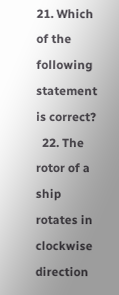21. Which of the following statement is correct?
  22. The rotor of a ship rotates in clockwise direction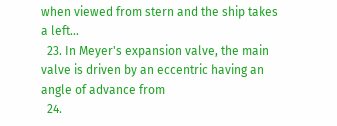when viewed from stern and the ship takes a left…
  23. In Meyer's expansion valve, the main valve is driven by an eccentric having an angle of advance from
  24.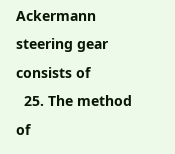Ackermann steering gear consists of
  25. The method of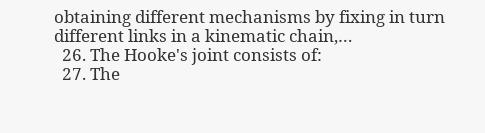obtaining different mechanisms by fixing in turn different links in a kinematic chain,…
  26. The Hooke's joint consists of:
  27. The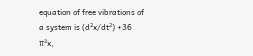equation of free vibrations of a system is (d²x/dt²) +36 π²x,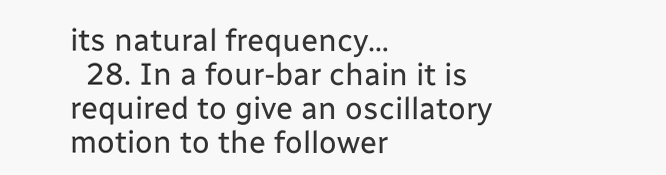its natural frequency…
  28. In a four-bar chain it is required to give an oscillatory motion to the follower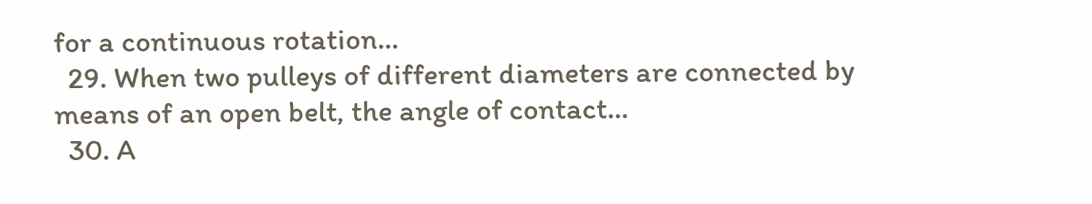for a continuous rotation…
  29. When two pulleys of different diameters are connected by means of an open belt, the angle of contact…
  30. A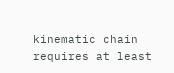kinematic chain requires at least